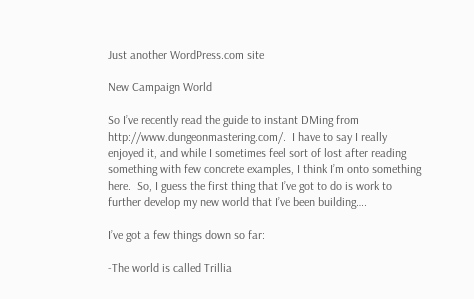Just another WordPress.com site

New Campaign World

So I’ve recently read the guide to instant DMing from http://www.dungeonmastering.com/.  I have to say I really enjoyed it, and while I sometimes feel sort of lost after reading something with few concrete examples, I think I’m onto something here.  So, I guess the first thing that I’ve got to do is work to further develop my new world that I’ve been building….

I’ve got a few things down so far:

-The world is called Trillia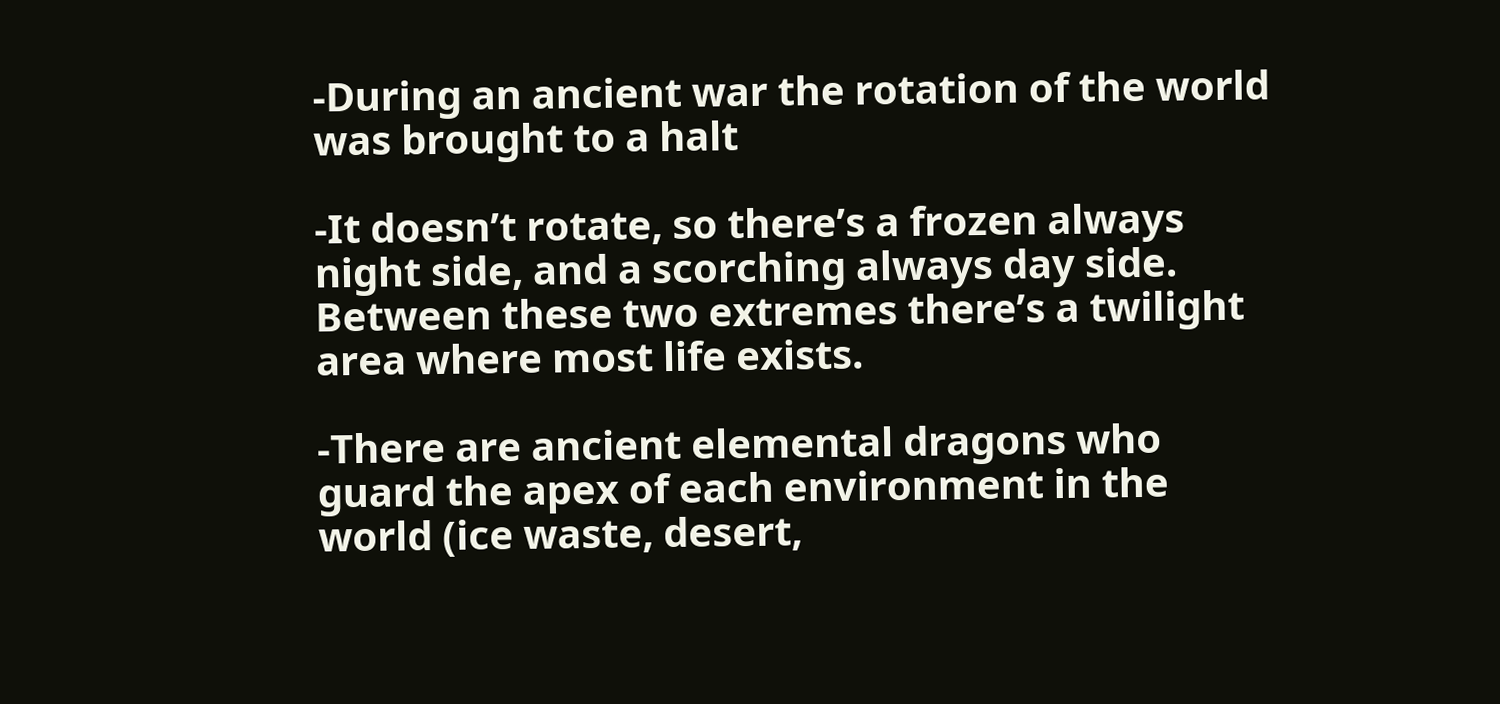-During an ancient war the rotation of the world was brought to a halt

-It doesn’t rotate, so there’s a frozen always night side, and a scorching always day side.  Between these two extremes there’s a twilight area where most life exists.

-There are ancient elemental dragons who guard the apex of each environment in the world (ice waste, desert,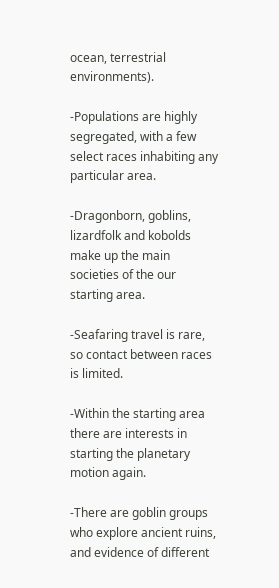ocean, terrestrial environments).

-Populations are highly segregated, with a few select races inhabiting any particular area.

-Dragonborn, goblins, lizardfolk and kobolds make up the main societies of the our starting area.

-Seafaring travel is rare, so contact between races is limited.

-Within the starting area there are interests in starting the planetary motion again.

-There are goblin groups who explore ancient ruins, and evidence of different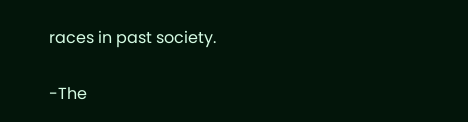races in past society.

-The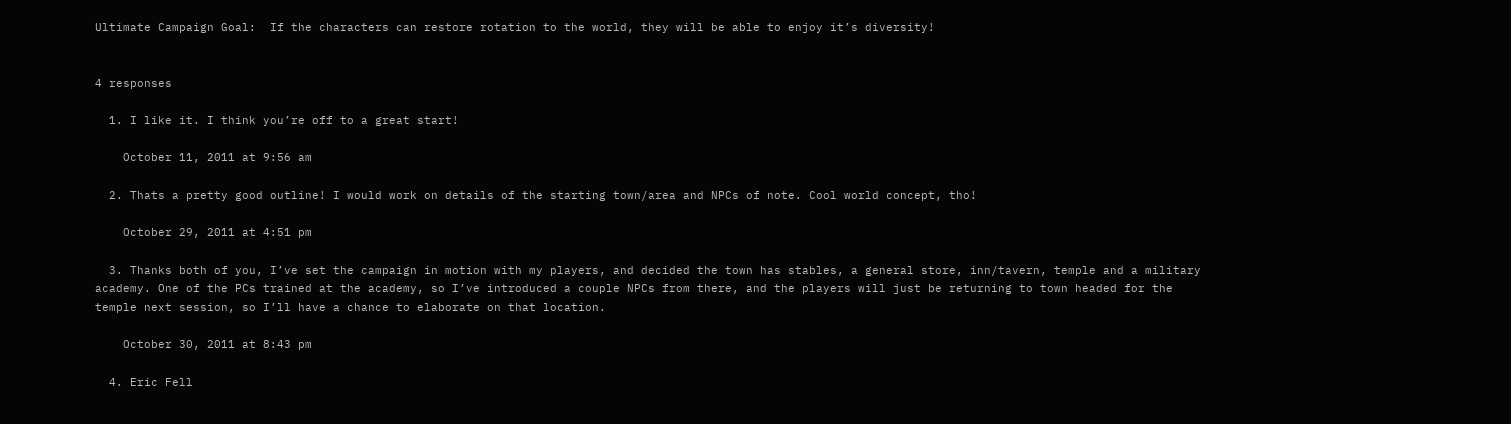Ultimate Campaign Goal:  If the characters can restore rotation to the world, they will be able to enjoy it’s diversity!


4 responses

  1. I like it. I think you’re off to a great start!

    October 11, 2011 at 9:56 am

  2. Thats a pretty good outline! I would work on details of the starting town/area and NPCs of note. Cool world concept, tho!

    October 29, 2011 at 4:51 pm

  3. Thanks both of you, I’ve set the campaign in motion with my players, and decided the town has stables, a general store, inn/tavern, temple and a military academy. One of the PCs trained at the academy, so I’ve introduced a couple NPCs from there, and the players will just be returning to town headed for the temple next session, so I’ll have a chance to elaborate on that location.

    October 30, 2011 at 8:43 pm

  4. Eric Fell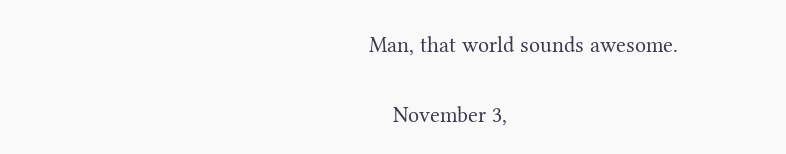Man, that world sounds awesome.

    November 3,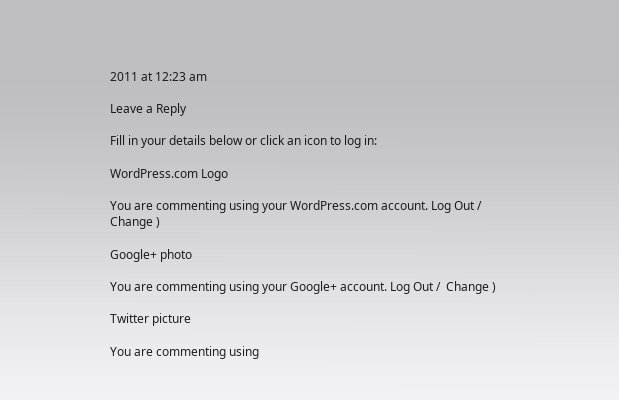2011 at 12:23 am

Leave a Reply

Fill in your details below or click an icon to log in:

WordPress.com Logo

You are commenting using your WordPress.com account. Log Out /  Change )

Google+ photo

You are commenting using your Google+ account. Log Out /  Change )

Twitter picture

You are commenting using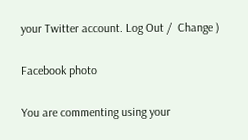your Twitter account. Log Out /  Change )

Facebook photo

You are commenting using your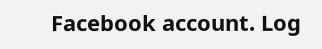Facebook account. Log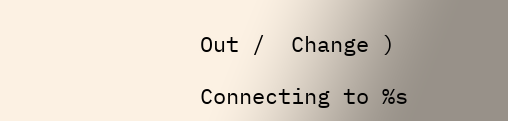Out /  Change )

Connecting to %s